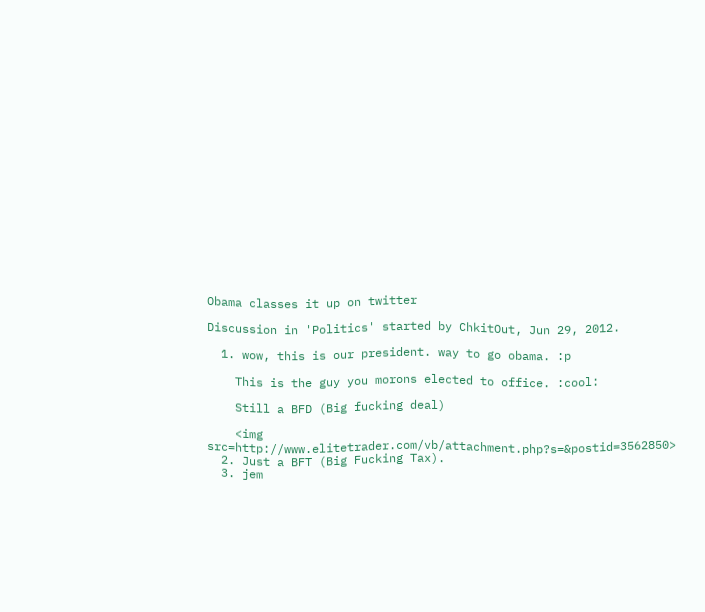Obama classes it up on twitter

Discussion in 'Politics' started by ChkitOut, Jun 29, 2012.

  1. wow, this is our president. way to go obama. :p

    This is the guy you morons elected to office. :cool:

    Still a BFD (Big fucking deal)

    <img src=http://www.elitetrader.com/vb/attachment.php?s=&postid=3562850>
  2. Just a BFT (Big Fucking Tax).
  3. jem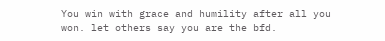You win with grace and humility after all you won. let others say you are the bfd.